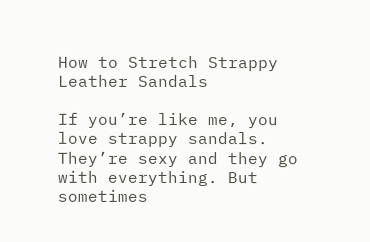How to Stretch Strappy Leather Sandals

If you’re like me, you love strappy sandals. They’re sexy and they go with everything. But sometimes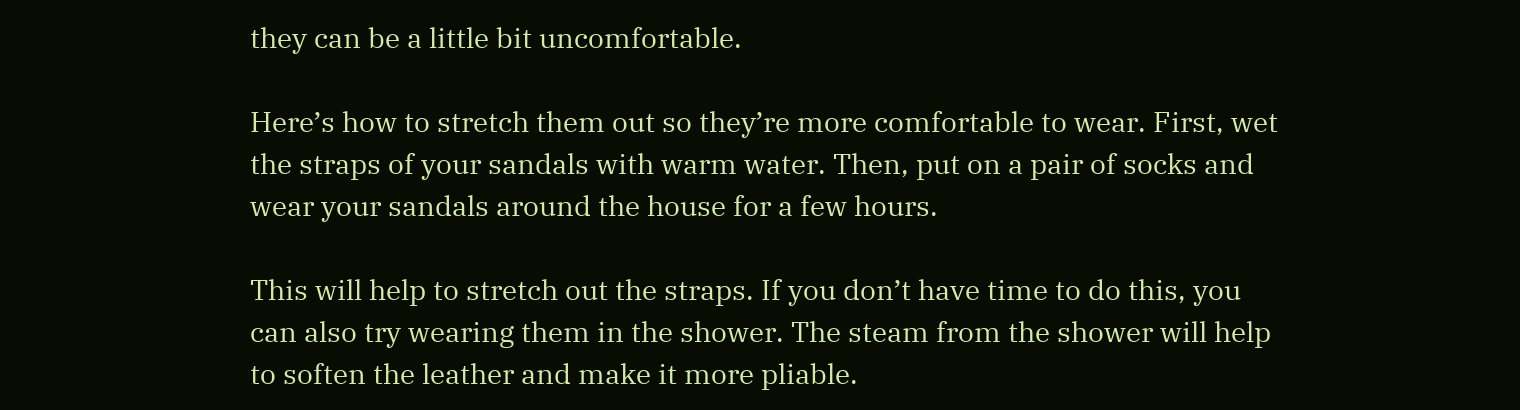they can be a little bit uncomfortable.

Here’s how to stretch them out so they’re more comfortable to wear. First, wet the straps of your sandals with warm water. Then, put on a pair of socks and wear your sandals around the house for a few hours.

This will help to stretch out the straps. If you don’t have time to do this, you can also try wearing them in the shower. The steam from the shower will help to soften the leather and make it more pliable.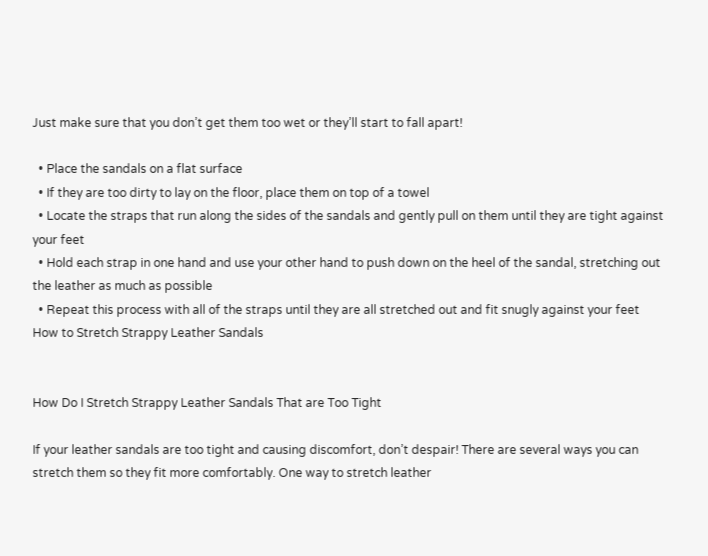Just make sure that you don’t get them too wet or they’ll start to fall apart!

  • Place the sandals on a flat surface
  • If they are too dirty to lay on the floor, place them on top of a towel
  • Locate the straps that run along the sides of the sandals and gently pull on them until they are tight against your feet
  • Hold each strap in one hand and use your other hand to push down on the heel of the sandal, stretching out the leather as much as possible
  • Repeat this process with all of the straps until they are all stretched out and fit snugly against your feet
How to Stretch Strappy Leather Sandals


How Do I Stretch Strappy Leather Sandals That are Too Tight

If your leather sandals are too tight and causing discomfort, don’t despair! There are several ways you can stretch them so they fit more comfortably. One way to stretch leather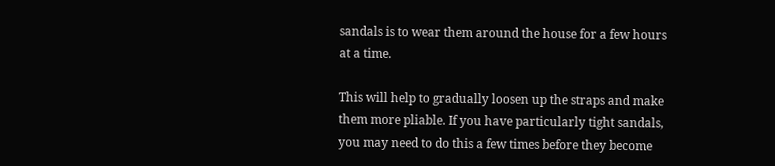sandals is to wear them around the house for a few hours at a time.

This will help to gradually loosen up the straps and make them more pliable. If you have particularly tight sandals, you may need to do this a few times before they become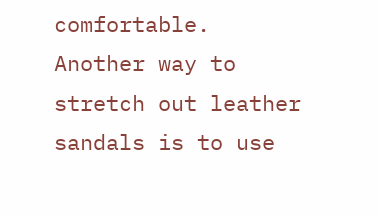comfortable. Another way to stretch out leather sandals is to use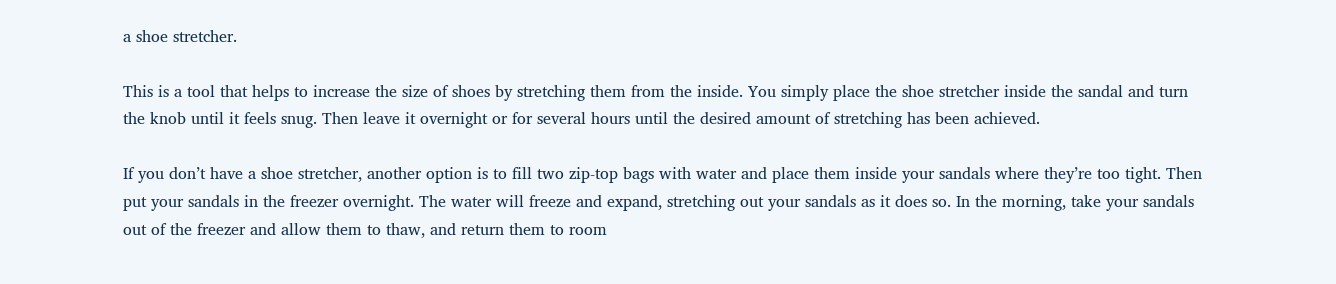a shoe stretcher.

This is a tool that helps to increase the size of shoes by stretching them from the inside. You simply place the shoe stretcher inside the sandal and turn the knob until it feels snug. Then leave it overnight or for several hours until the desired amount of stretching has been achieved.

If you don’t have a shoe stretcher, another option is to fill two zip-top bags with water and place them inside your sandals where they’re too tight. Then put your sandals in the freezer overnight. The water will freeze and expand, stretching out your sandals as it does so. In the morning, take your sandals out of the freezer and allow them to thaw, and return them to room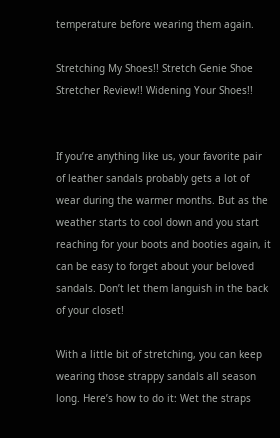temperature before wearing them again.

Stretching My Shoes!! Stretch Genie Shoe Stretcher Review!! Widening Your Shoes!!


If you’re anything like us, your favorite pair of leather sandals probably gets a lot of wear during the warmer months. But as the weather starts to cool down and you start reaching for your boots and booties again, it can be easy to forget about your beloved sandals. Don’t let them languish in the back of your closet!

With a little bit of stretching, you can keep wearing those strappy sandals all season long. Here’s how to do it: Wet the straps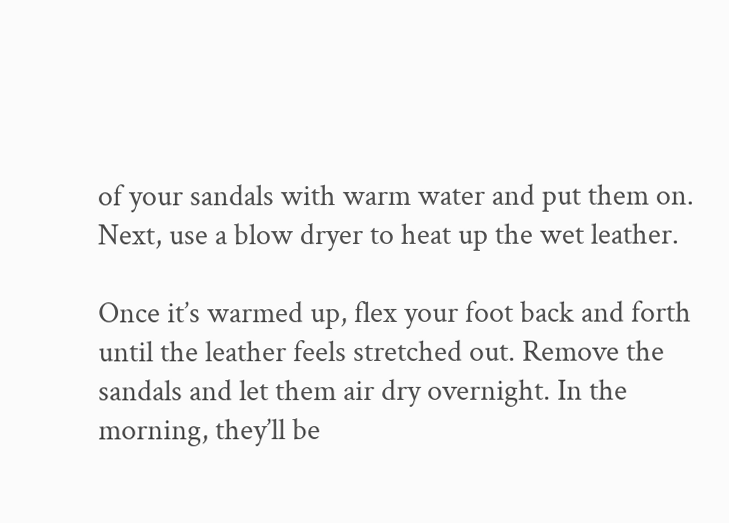of your sandals with warm water and put them on. Next, use a blow dryer to heat up the wet leather.

Once it’s warmed up, flex your foot back and forth until the leather feels stretched out. Remove the sandals and let them air dry overnight. In the morning, they’ll be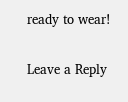ready to wear!

Leave a Reply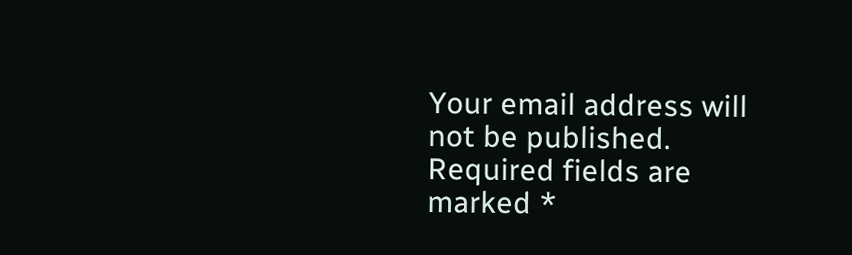Your email address will not be published. Required fields are marked *